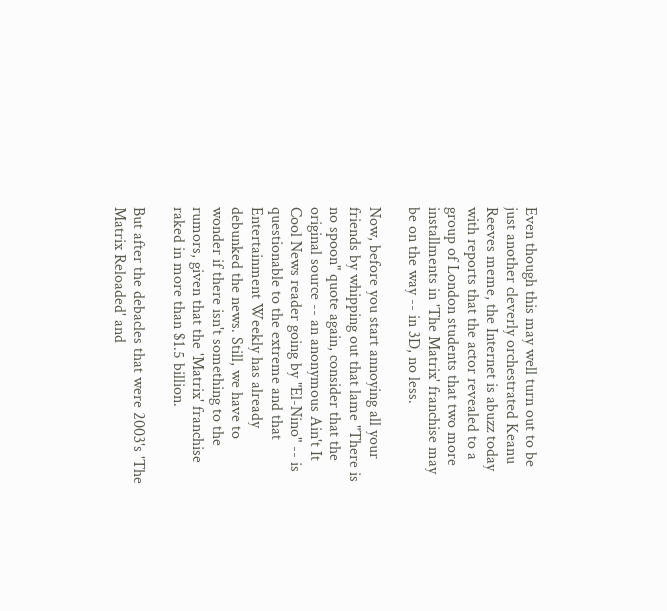Even though this may well turn out to be just another cleverly orchestrated Keanu Reeves meme, the Internet is abuzz today with reports that the actor revealed to a group of London students that two more installments in 'The Matrix' franchise may be on the way -- in 3D, no less.

Now, before you start annoying all your friends by whipping out that lame "There is no spoon" quote again, consider that the original source -- an anonymous Ain't It Cool News reader going by "El-Nino" -- is questionable to the extreme and that Entertainment Weekly has already debunked the news. Still, we have to wonder if there isn't something to the rumors, given that the 'Matrix' franchise raked in more than $1.5 billion.

But after the debacles that were 2003's 'The Matrix Reloaded' and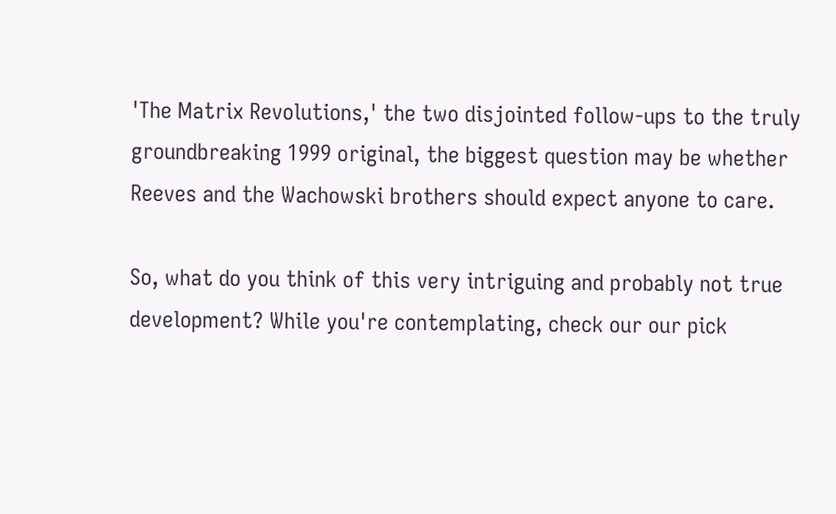'The Matrix Revolutions,' the two disjointed follow-ups to the truly groundbreaking 1999 original, the biggest question may be whether Reeves and the Wachowski brothers should expect anyone to care.

So, what do you think of this very intriguing and probably not true development? While you're contemplating, check our our pick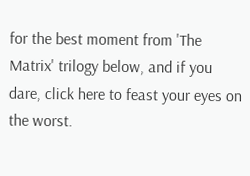for the best moment from 'The Matrix' trilogy below, and if you dare, click here to feast your eyes on the worst.